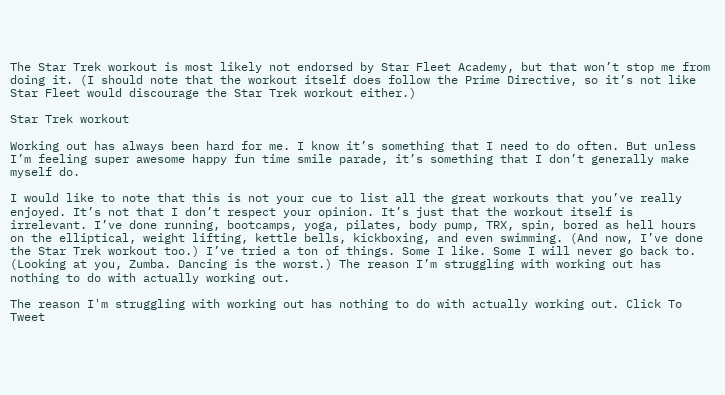The Star Trek workout is most likely not endorsed by Star Fleet Academy, but that won’t stop me from doing it. (I should note that the workout itself does follow the Prime Directive, so it’s not like Star Fleet would discourage the Star Trek workout either.)

Star Trek workout

Working out has always been hard for me. I know it’s something that I need to do often. But unless I’m feeling super awesome happy fun time smile parade, it’s something that I don’t generally make myself do.

I would like to note that this is not your cue to list all the great workouts that you’ve really enjoyed. It’s not that I don’t respect your opinion. It’s just that the workout itself is irrelevant. I’ve done running, bootcamps, yoga, pilates, body pump, TRX, spin, bored as hell hours on the elliptical, weight lifting, kettle bells, kickboxing, and even swimming. (And now, I’ve done the Star Trek workout too.) I’ve tried a ton of things. Some I like. Some I will never go back to. (Looking at you, Zumba. Dancing is the worst.) The reason I’m struggling with working out has nothing to do with actually working out.

The reason I'm struggling with working out has nothing to do with actually working out. Click To Tweet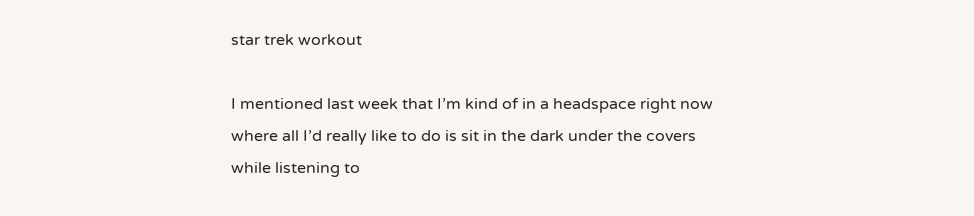star trek workout

I mentioned last week that I’m kind of in a headspace right now where all I’d really like to do is sit in the dark under the covers while listening to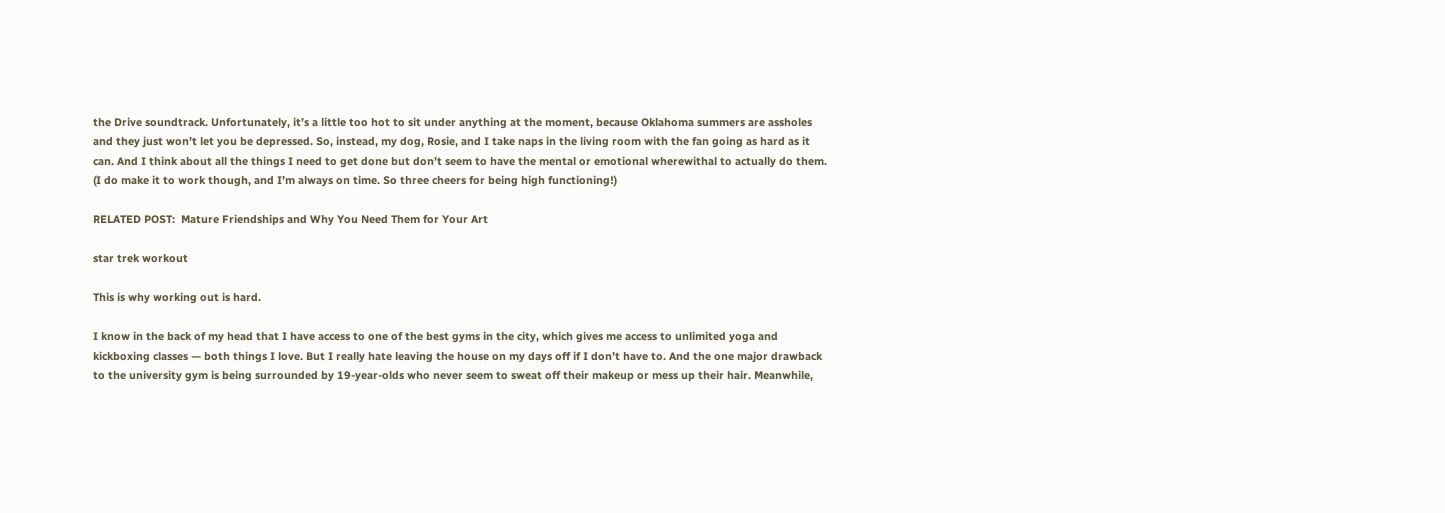the Drive soundtrack. Unfortunately, it’s a little too hot to sit under anything at the moment, because Oklahoma summers are assholes and they just won’t let you be depressed. So, instead, my dog, Rosie, and I take naps in the living room with the fan going as hard as it can. And I think about all the things I need to get done but don’t seem to have the mental or emotional wherewithal to actually do them. (I do make it to work though, and I’m always on time. So three cheers for being high functioning!)

RELATED POST:  Mature Friendships and Why You Need Them for Your Art

star trek workout

This is why working out is hard.

I know in the back of my head that I have access to one of the best gyms in the city, which gives me access to unlimited yoga and kickboxing classes — both things I love. But I really hate leaving the house on my days off if I don’t have to. And the one major drawback to the university gym is being surrounded by 19-year-olds who never seem to sweat off their makeup or mess up their hair. Meanwhile,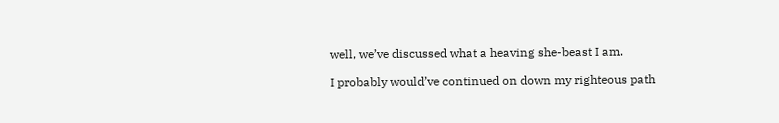well, we’ve discussed what a heaving she-beast I am.

I probably would’ve continued on down my righteous path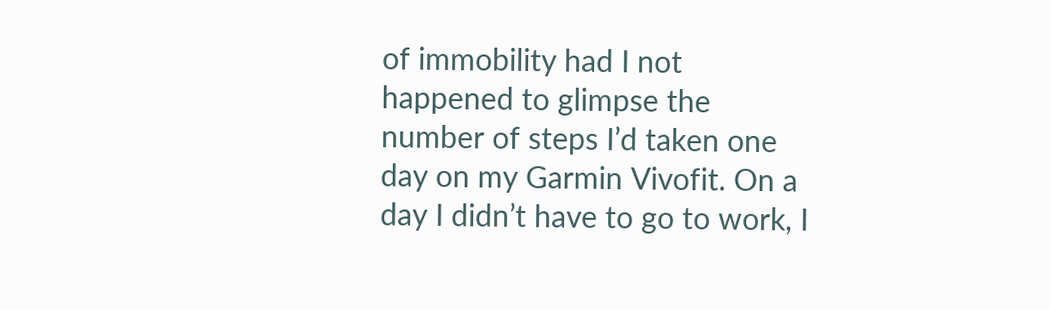of immobility had I not happened to glimpse the number of steps I’d taken one day on my Garmin Vivofit. On a day I didn’t have to go to work, I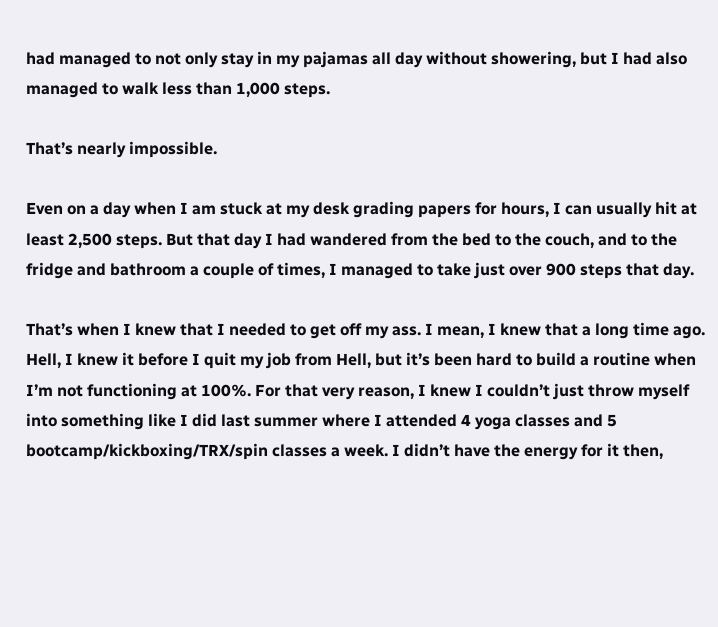had managed to not only stay in my pajamas all day without showering, but I had also managed to walk less than 1,000 steps.

That’s nearly impossible.

Even on a day when I am stuck at my desk grading papers for hours, I can usually hit at least 2,500 steps. But that day I had wandered from the bed to the couch, and to the fridge and bathroom a couple of times, I managed to take just over 900 steps that day.

That’s when I knew that I needed to get off my ass. I mean, I knew that a long time ago. Hell, I knew it before I quit my job from Hell, but it’s been hard to build a routine when I’m not functioning at 100%. For that very reason, I knew I couldn’t just throw myself into something like I did last summer where I attended 4 yoga classes and 5 bootcamp/kickboxing/TRX/spin classes a week. I didn’t have the energy for it then,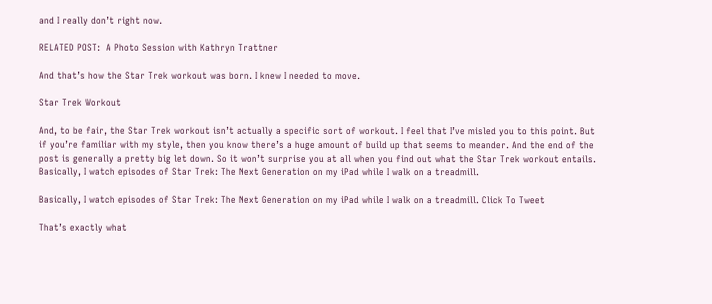and I really don’t right now.

RELATED POST:  A Photo Session with Kathryn Trattner

And that’s how the Star Trek workout was born. I knew I needed to move.

Star Trek Workout

And, to be fair, the Star Trek workout isn’t actually a specific sort of workout. I feel that I’ve misled you to this point. But if you’re familiar with my style, then you know there’s a huge amount of build up that seems to meander. And the end of the post is generally a pretty big let down. So it won’t surprise you at all when you find out what the Star Trek workout entails. Basically, I watch episodes of Star Trek: The Next Generation on my iPad while I walk on a treadmill.

Basically, I watch episodes of Star Trek: The Next Generation on my iPad while I walk on a treadmill. Click To Tweet

That’s exactly what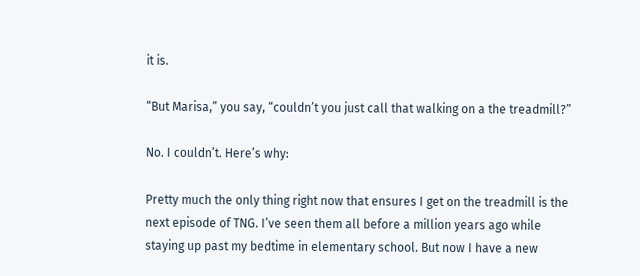it is.

“But Marisa,” you say, “couldn’t you just call that walking on a the treadmill?”

No. I couldn’t. Here’s why:

Pretty much the only thing right now that ensures I get on the treadmill is the next episode of TNG. I’ve seen them all before a million years ago while staying up past my bedtime in elementary school. But now I have a new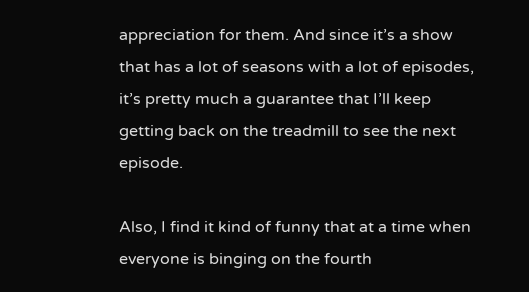appreciation for them. And since it’s a show that has a lot of seasons with a lot of episodes, it’s pretty much a guarantee that I’ll keep getting back on the treadmill to see the next episode.

Also, I find it kind of funny that at a time when everyone is binging on the fourth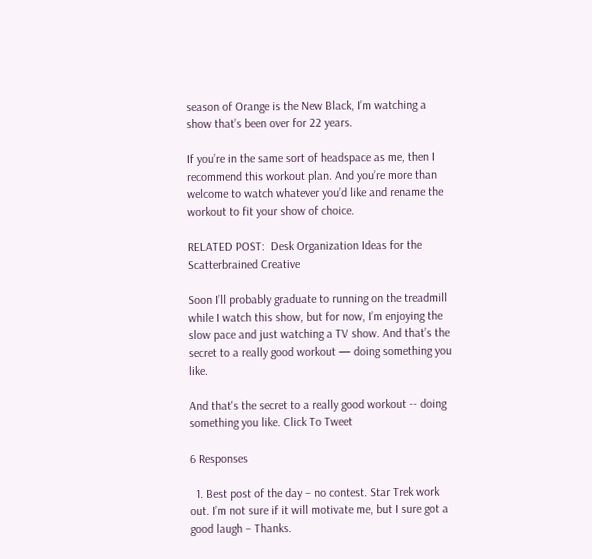season of Orange is the New Black, I’m watching a show that’s been over for 22 years.

If you’re in the same sort of headspace as me, then I recommend this workout plan. And you’re more than welcome to watch whatever you’d like and rename the workout to fit your show of choice.

RELATED POST:  Desk Organization Ideas for the Scatterbrained Creative

Soon I’ll probably graduate to running on the treadmill while I watch this show, but for now, I’m enjoying the slow pace and just watching a TV show. And that’s the secret to a really good workout — doing something you like.

And that's the secret to a really good workout -- doing something you like. Click To Tweet

6 Responses

  1. Best post of the day – no contest. Star Trek work out. I’m not sure if it will motivate me, but I sure got a good laugh – Thanks.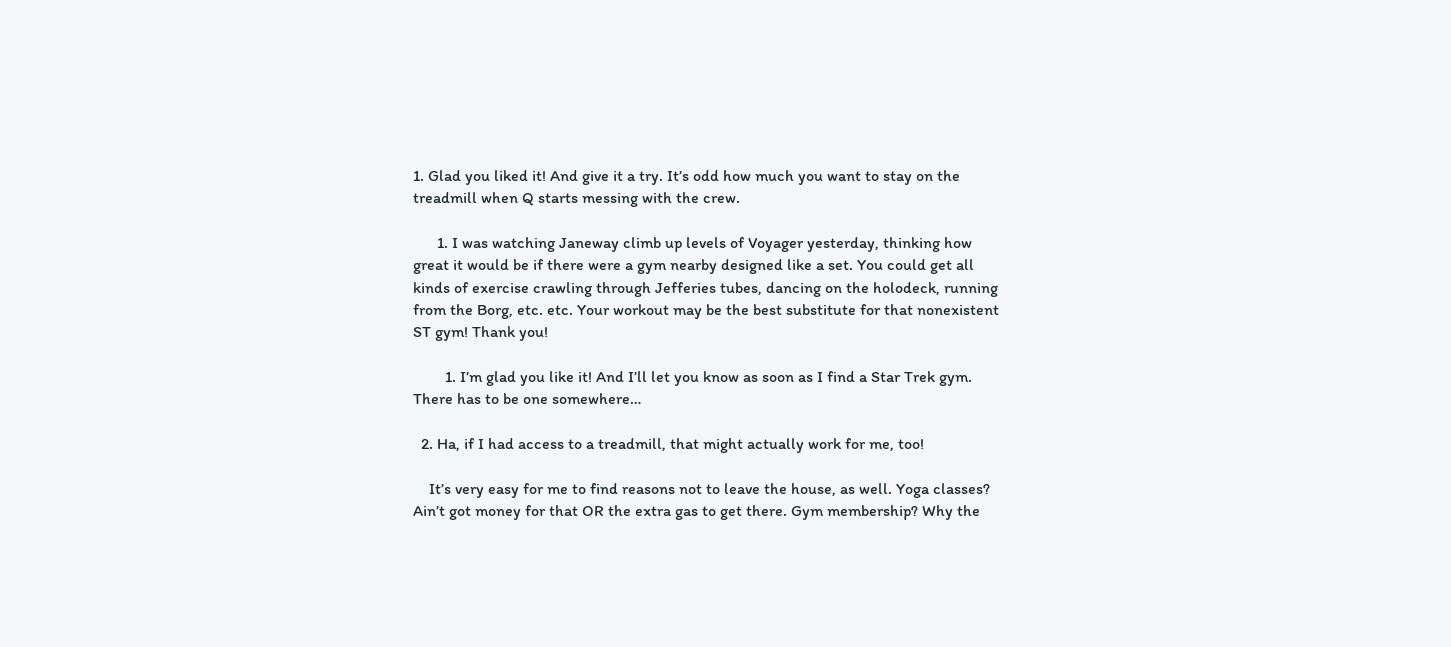1. Glad you liked it! And give it a try. It’s odd how much you want to stay on the treadmill when Q starts messing with the crew.

      1. I was watching Janeway climb up levels of Voyager yesterday, thinking how great it would be if there were a gym nearby designed like a set. You could get all kinds of exercise crawling through Jefferies tubes, dancing on the holodeck, running from the Borg, etc. etc. Your workout may be the best substitute for that nonexistent ST gym! Thank you!

        1. I’m glad you like it! And I’ll let you know as soon as I find a Star Trek gym. There has to be one somewhere…

  2. Ha, if I had access to a treadmill, that might actually work for me, too!

    It’s very easy for me to find reasons not to leave the house, as well. Yoga classes? Ain’t got money for that OR the extra gas to get there. Gym membership? Why the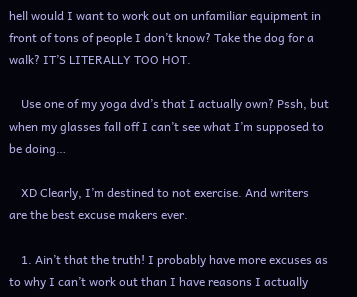hell would I want to work out on unfamiliar equipment in front of tons of people I don’t know? Take the dog for a walk? IT’S LITERALLY TOO HOT.

    Use one of my yoga dvd’s that I actually own? Pssh, but when my glasses fall off I can’t see what I’m supposed to be doing…

    XD Clearly, I’m destined to not exercise. And writers are the best excuse makers ever.

    1. Ain’t that the truth! I probably have more excuses as to why I can’t work out than I have reasons I actually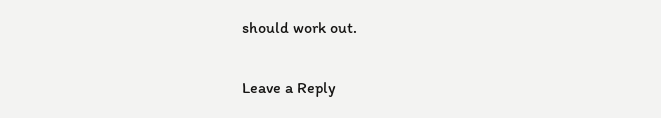should work out.

Leave a Reply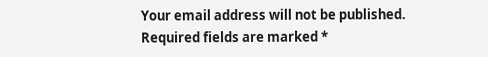Your email address will not be published. Required fields are marked *